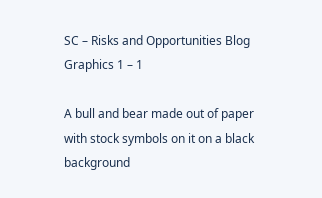SC – Risks and Opportunities Blog Graphics 1 – 1

A bull and bear made out of paper with stock symbols on it on a black background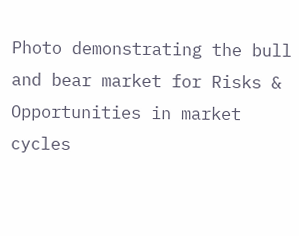Photo demonstrating the bull and bear market for Risks & Opportunities in market cycles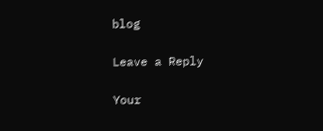blog

Leave a Reply

Your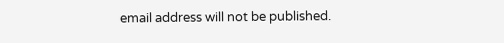email address will not be published.